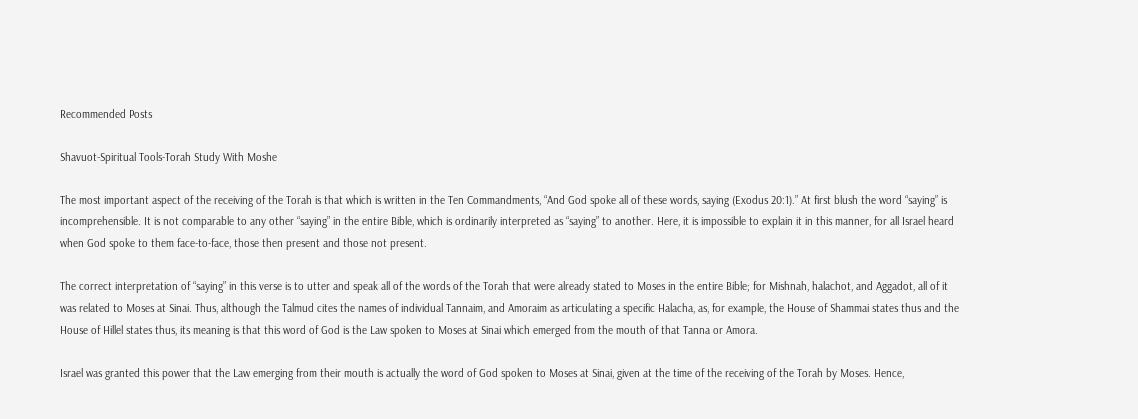Recommended Posts

Shavuot-Spiritual Tools-Torah Study With Moshe

The most important aspect of the receiving of the Torah is that which is written in the Ten Commandments, “And God spoke all of these words, saying (Exodus 20:1).” At first blush the word “saying” is incomprehensible. It is not comparable to any other “saying” in the entire Bible, which is ordinarily interpreted as “saying” to another. Here, it is impossible to explain it in this manner, for all Israel heard when God spoke to them face-to-face, those then present and those not present.

The correct interpretation of “saying” in this verse is to utter and speak all of the words of the Torah that were already stated to Moses in the entire Bible; for Mishnah, halachot, and Aggadot, all of it was related to Moses at Sinai. Thus, although the Talmud cites the names of individual Tannaim, and Amoraim as articulating a specific Halacha, as, for example, the House of Shammai states thus and the House of Hillel states thus, its meaning is that this word of God is the Law spoken to Moses at Sinai which emerged from the mouth of that Tanna or Amora.

Israel was granted this power that the Law emerging from their mouth is actually the word of God spoken to Moses at Sinai, given at the time of the receiving of the Torah by Moses. Hence,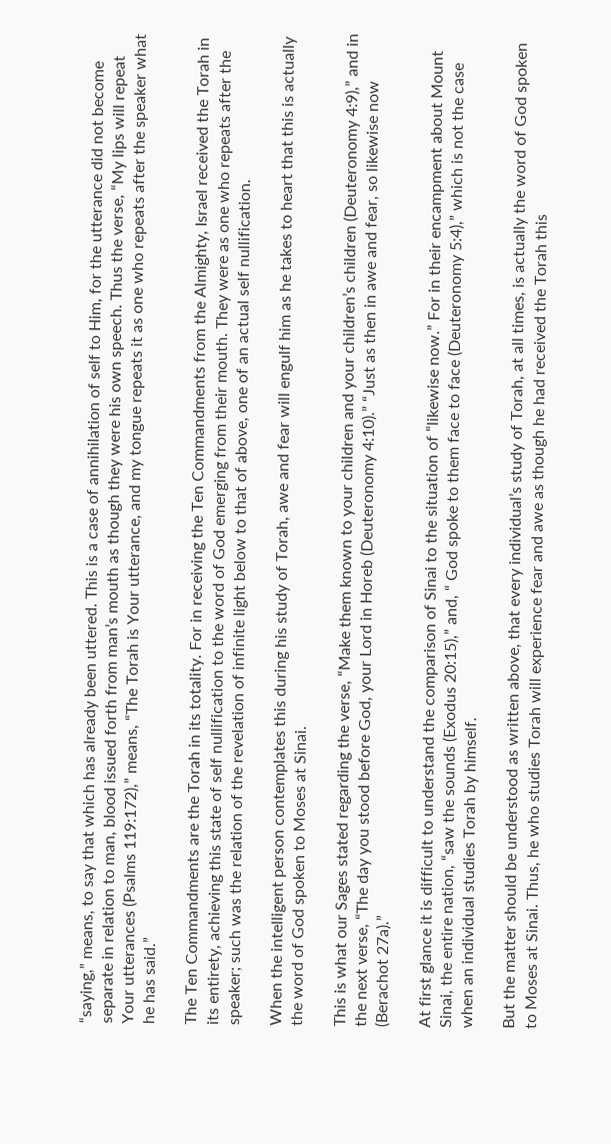“saying,” means, to say that which has already been uttered. This is a case of annihilation of self to Him, for the utterance did not become separate in relation to man, blood issued forth from man’s mouth as though they were his own speech. Thus the verse, “My lips will repeat Your utterances (Psalms 119:172),” means, “The Torah is Your utterance, and my tongue repeats it as one who repeats after the speaker what he has said.”

The Ten Commandments are the Torah in its totality. For in receiving the Ten Commandments from the Almighty, Israel received the Torah in its entirety, achieving this state of self nullification to the word of God emerging from their mouth. They were as one who repeats after the speaker; such was the relation of the revelation of infinite light below to that of above, one of an actual self nullification.

When the intelligent person contemplates this during his study of Torah, awe and fear will engulf him as he takes to heart that this is actually the word of God spoken to Moses at Sinai.

This is what our Sages stated regarding the verse, “Make them known to your children and your children’s children (Deuteronomy 4:9),” and in the next verse, “The day you stood before God, your Lord in Horeb (Deuteronomy 4:10).” “Just as then in awe and fear, so likewise now (Berachot 27a).”

At first glance it is difficult to understand the comparison of Sinai to the situation of “likewise now.” For in their encampment about Mount Sinai, the entire nation, “saw the sounds (Exodus 20:15),” and, “ God spoke to them face to face (Deuteronomy 5:4),” which is not the case when an individual studies Torah by himself.

But the matter should be understood as written above, that every individual’s study of Torah, at all times, is actually the word of God spoken to Moses at Sinai. Thus, he who studies Torah will experience fear and awe as though he had received the Torah this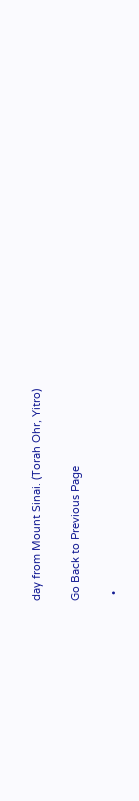day from Mount Sinai. (Torah Ohr, Yitro)

Go Back to Previous Page

  •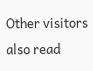Other visitors also read